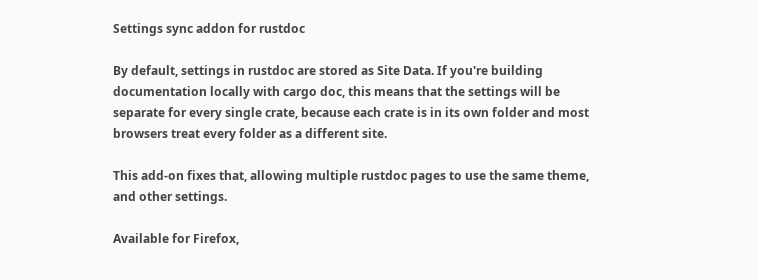Settings sync addon for rustdoc

By default, settings in rustdoc are stored as Site Data. If you're building documentation locally with cargo doc, this means that the settings will be separate for every single crate, because each crate is in its own folder and most browsers treat every folder as a different site.

This add-on fixes that, allowing multiple rustdoc pages to use the same theme, and other settings.

Available for Firefox,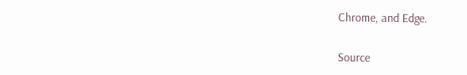Chrome, and Edge.

Source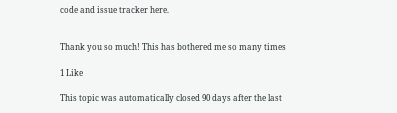code and issue tracker here.


Thank you so much! This has bothered me so many times

1 Like

This topic was automatically closed 90 days after the last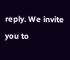reply. We invite you to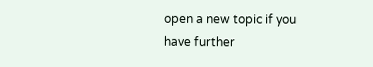open a new topic if you have further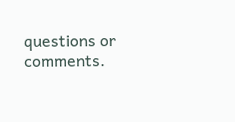questions or comments.